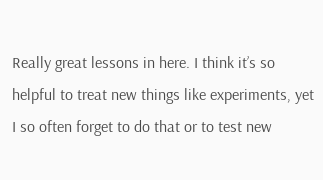Really great lessons in here. I think it’s so helpful to treat new things like experiments, yet I so often forget to do that or to test new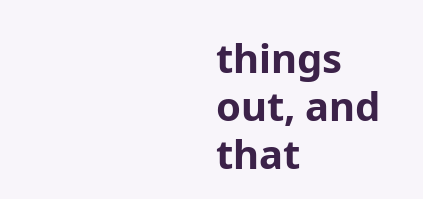things out, and that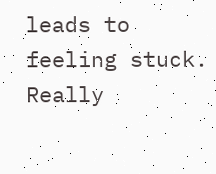leads to feeling stuck. Really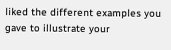liked the different examples you gave to illustrate your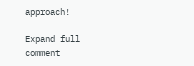approach!

Expand full comment